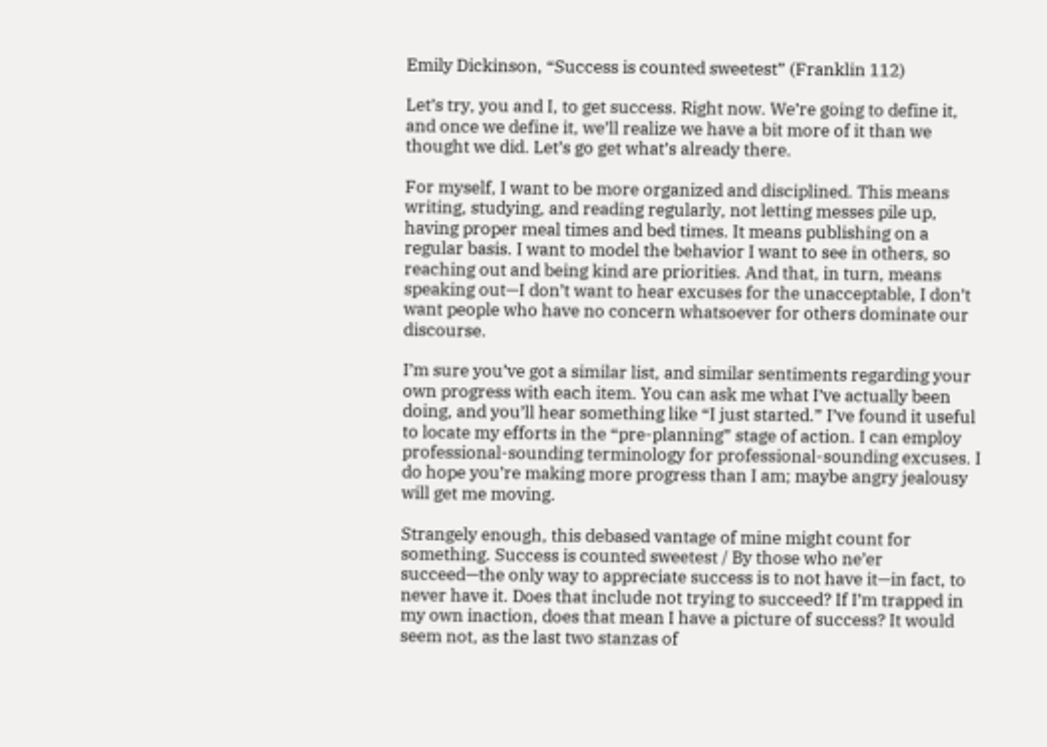Emily Dickinson, “Success is counted sweetest” (Franklin 112)

Let’s try, you and I, to get success. Right now. We’re going to define it, and once we define it, we’ll realize we have a bit more of it than we thought we did. Let’s go get what’s already there.

For myself, I want to be more organized and disciplined. This means writing, studying, and reading regularly, not letting messes pile up, having proper meal times and bed times. It means publishing on a regular basis. I want to model the behavior I want to see in others, so reaching out and being kind are priorities. And that, in turn, means speaking out—I don’t want to hear excuses for the unacceptable, I don’t want people who have no concern whatsoever for others dominate our discourse.

I’m sure you’ve got a similar list, and similar sentiments regarding your own progress with each item. You can ask me what I’ve actually been doing, and you’ll hear something like “I just started.” I’ve found it useful to locate my efforts in the “pre-planning” stage of action. I can employ professional-sounding terminology for professional-sounding excuses. I do hope you’re making more progress than I am; maybe angry jealousy will get me moving.

Strangely enough, this debased vantage of mine might count for something. Success is counted sweetest / By those who ne’er succeed—the only way to appreciate success is to not have it—in fact, to never have it. Does that include not trying to succeed? If I’m trapped in my own inaction, does that mean I have a picture of success? It would seem not, as the last two stanzas of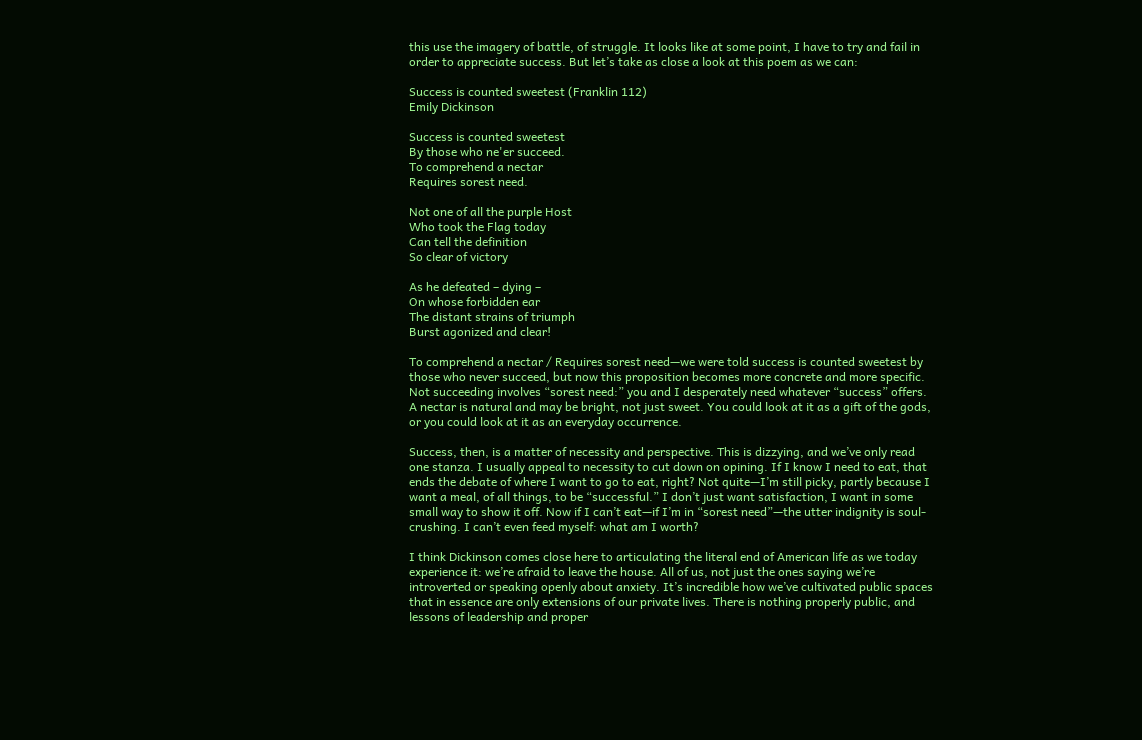this use the imagery of battle, of struggle. It looks like at some point, I have to try and fail in order to appreciate success. But let’s take as close a look at this poem as we can:

Success is counted sweetest (Franklin 112)
Emily Dickinson

Success is counted sweetest
By those who ne'er succeed.
To comprehend a nectar
Requires sorest need.

Not one of all the purple Host
Who took the Flag today
Can tell the definition
So clear of victory

As he defeated – dying –
On whose forbidden ear
The distant strains of triumph
Burst agonized and clear!

To comprehend a nectar / Requires sorest need—we were told success is counted sweetest by those who never succeed, but now this proposition becomes more concrete and more specific. Not succeeding involves “sorest need:” you and I desperately need whatever “success” offers. A nectar is natural and may be bright, not just sweet. You could look at it as a gift of the gods, or you could look at it as an everyday occurrence.

Success, then, is a matter of necessity and perspective. This is dizzying, and we’ve only read one stanza. I usually appeal to necessity to cut down on opining. If I know I need to eat, that ends the debate of where I want to go to eat, right? Not quite—I’m still picky, partly because I want a meal, of all things, to be “successful.” I don’t just want satisfaction, I want in some small way to show it off. Now if I can’t eat—if I’m in “sorest need”—the utter indignity is soul-crushing. I can’t even feed myself: what am I worth?

I think Dickinson comes close here to articulating the literal end of American life as we today experience it: we’re afraid to leave the house. All of us, not just the ones saying we’re introverted or speaking openly about anxiety. It’s incredible how we’ve cultivated public spaces that in essence are only extensions of our private lives. There is nothing properly public, and lessons of leadership and proper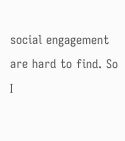social engagement are hard to find. So I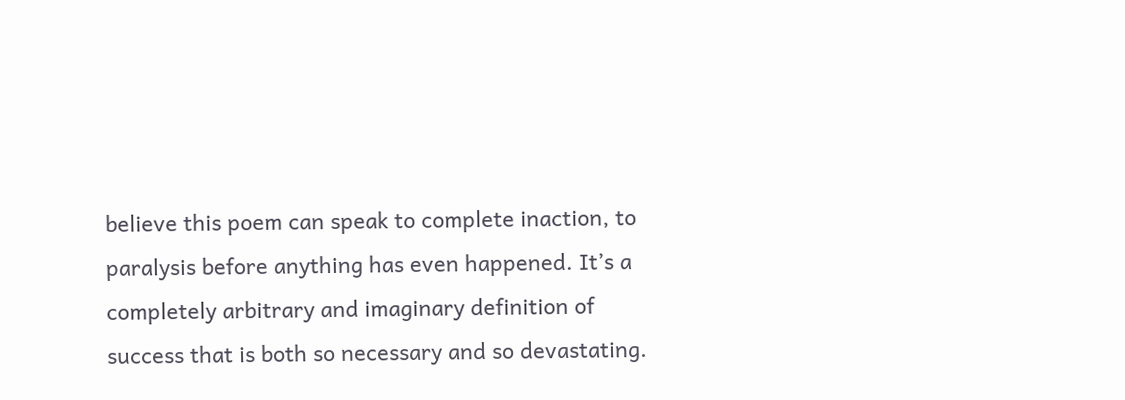believe this poem can speak to complete inaction, to paralysis before anything has even happened. It’s a completely arbitrary and imaginary definition of success that is both so necessary and so devastating.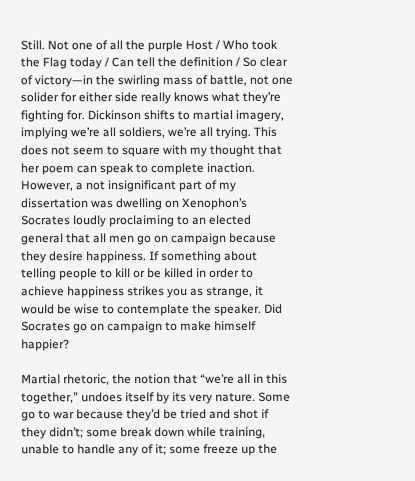Still. Not one of all the purple Host / Who took the Flag today / Can tell the definition / So clear of victory—in the swirling mass of battle, not one solider for either side really knows what they’re fighting for. Dickinson shifts to martial imagery, implying we’re all soldiers, we’re all trying. This does not seem to square with my thought that her poem can speak to complete inaction. However, a not insignificant part of my dissertation was dwelling on Xenophon’s Socrates loudly proclaiming to an elected general that all men go on campaign because they desire happiness. If something about telling people to kill or be killed in order to achieve happiness strikes you as strange, it would be wise to contemplate the speaker. Did Socrates go on campaign to make himself happier?

Martial rhetoric, the notion that “we’re all in this together,” undoes itself by its very nature. Some go to war because they’d be tried and shot if they didn’t; some break down while training, unable to handle any of it; some freeze up the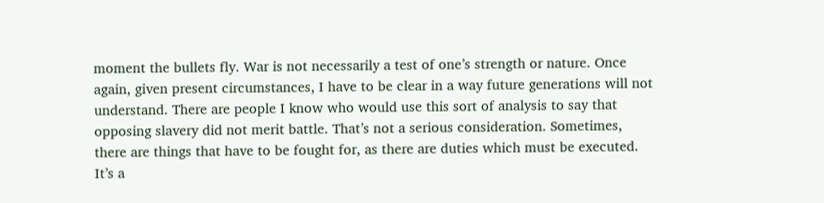moment the bullets fly. War is not necessarily a test of one’s strength or nature. Once again, given present circumstances, I have to be clear in a way future generations will not understand. There are people I know who would use this sort of analysis to say that opposing slavery did not merit battle. That’s not a serious consideration. Sometimes, there are things that have to be fought for, as there are duties which must be executed. It’s a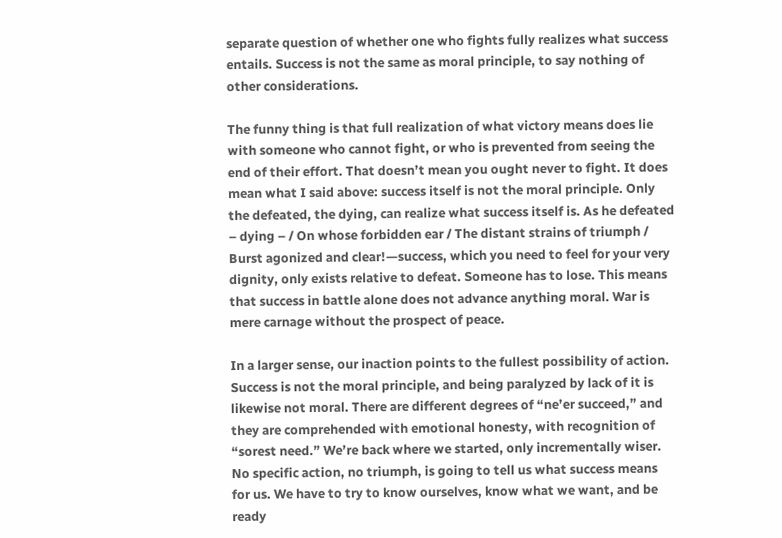separate question of whether one who fights fully realizes what success entails. Success is not the same as moral principle, to say nothing of other considerations.

The funny thing is that full realization of what victory means does lie with someone who cannot fight, or who is prevented from seeing the end of their effort. That doesn’t mean you ought never to fight. It does mean what I said above: success itself is not the moral principle. Only the defeated, the dying, can realize what success itself is. As he defeated – dying – / On whose forbidden ear / The distant strains of triumph / Burst agonized and clear!—success, which you need to feel for your very dignity, only exists relative to defeat. Someone has to lose. This means that success in battle alone does not advance anything moral. War is mere carnage without the prospect of peace.

In a larger sense, our inaction points to the fullest possibility of action. Success is not the moral principle, and being paralyzed by lack of it is likewise not moral. There are different degrees of “ne’er succeed,” and they are comprehended with emotional honesty, with recognition of “sorest need.” We’re back where we started, only incrementally wiser. No specific action, no triumph, is going to tell us what success means for us. We have to try to know ourselves, know what we want, and be ready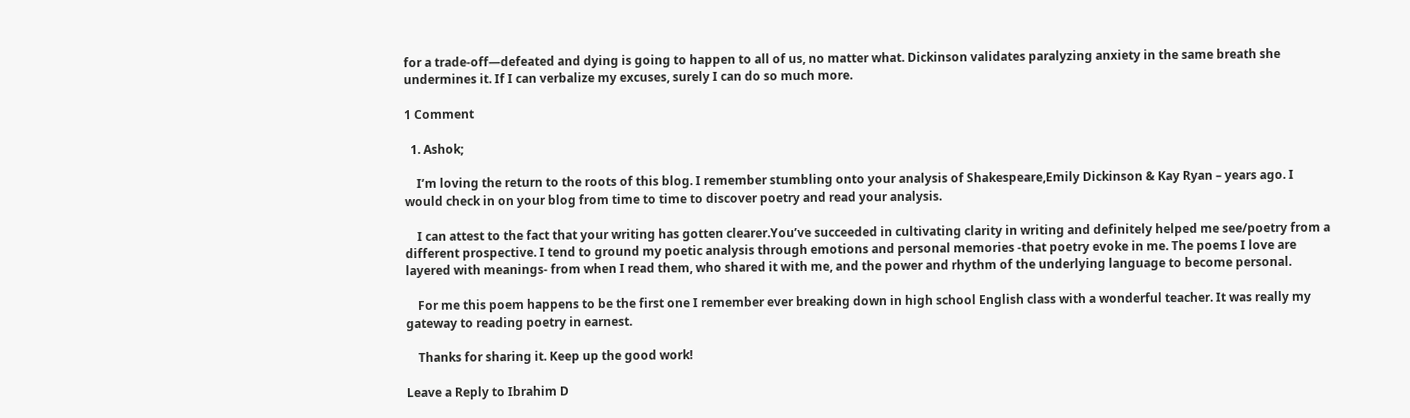for a trade-off—defeated and dying is going to happen to all of us, no matter what. Dickinson validates paralyzing anxiety in the same breath she undermines it. If I can verbalize my excuses, surely I can do so much more.

1 Comment

  1. Ashok;

    I’m loving the return to the roots of this blog. I remember stumbling onto your analysis of Shakespeare,Emily Dickinson & Kay Ryan – years ago. I would check in on your blog from time to time to discover poetry and read your analysis.

    I can attest to the fact that your writing has gotten clearer.You’ve succeeded in cultivating clarity in writing and definitely helped me see/poetry from a different prospective. I tend to ground my poetic analysis through emotions and personal memories -that poetry evoke in me. The poems I love are layered with meanings- from when I read them, who shared it with me, and the power and rhythm of the underlying language to become personal.

    For me this poem happens to be the first one I remember ever breaking down in high school English class with a wonderful teacher. It was really my gateway to reading poetry in earnest.

    Thanks for sharing it. Keep up the good work!

Leave a Reply to Ibrahim D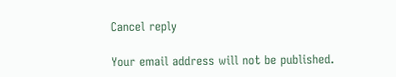Cancel reply

Your email address will not be published.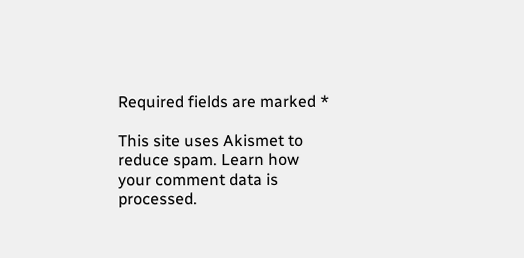Required fields are marked *

This site uses Akismet to reduce spam. Learn how your comment data is processed.